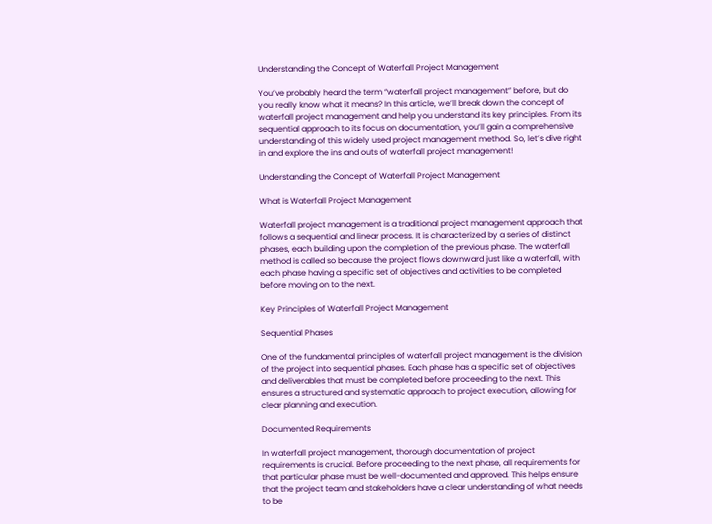Understanding the Concept of Waterfall Project Management

You’ve probably heard the term “waterfall project management” before, but do you really know what it means? In this article, we’ll break down the concept of waterfall project management and help you understand its key principles. From its sequential approach to its focus on documentation, you’ll gain a comprehensive understanding of this widely used project management method. So, let’s dive right in and explore the ins and outs of waterfall project management!

Understanding the Concept of Waterfall Project Management

What is Waterfall Project Management

Waterfall project management is a traditional project management approach that follows a sequential and linear process. It is characterized by a series of distinct phases, each building upon the completion of the previous phase. The waterfall method is called so because the project flows downward just like a waterfall, with each phase having a specific set of objectives and activities to be completed before moving on to the next.

Key Principles of Waterfall Project Management

Sequential Phases

One of the fundamental principles of waterfall project management is the division of the project into sequential phases. Each phase has a specific set of objectives and deliverables that must be completed before proceeding to the next. This ensures a structured and systematic approach to project execution, allowing for clear planning and execution.

Documented Requirements

In waterfall project management, thorough documentation of project requirements is crucial. Before proceeding to the next phase, all requirements for that particular phase must be well-documented and approved. This helps ensure that the project team and stakeholders have a clear understanding of what needs to be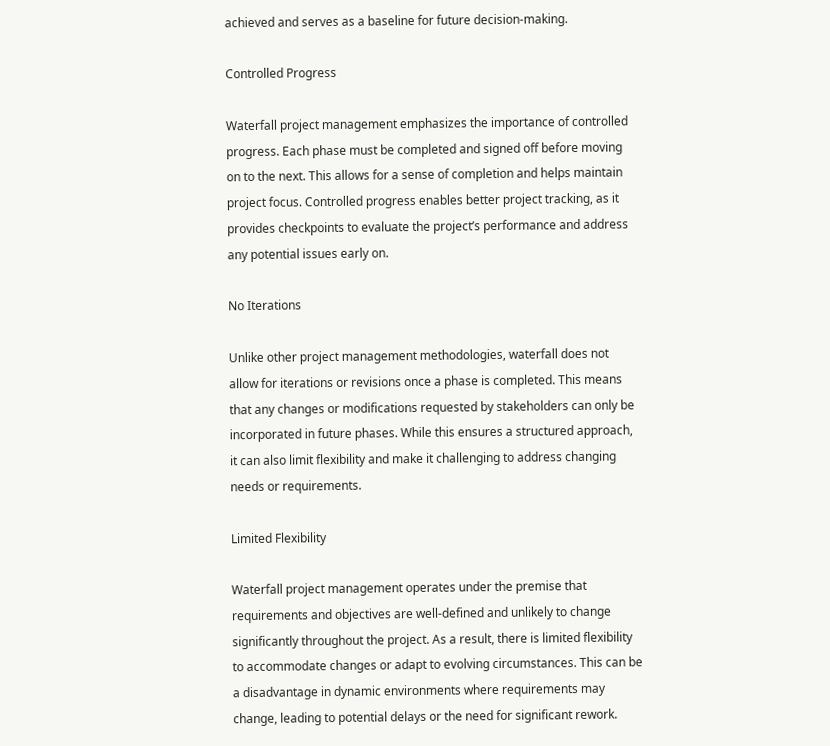achieved and serves as a baseline for future decision-making.

Controlled Progress

Waterfall project management emphasizes the importance of controlled progress. Each phase must be completed and signed off before moving on to the next. This allows for a sense of completion and helps maintain project focus. Controlled progress enables better project tracking, as it provides checkpoints to evaluate the project’s performance and address any potential issues early on.

No Iterations

Unlike other project management methodologies, waterfall does not allow for iterations or revisions once a phase is completed. This means that any changes or modifications requested by stakeholders can only be incorporated in future phases. While this ensures a structured approach, it can also limit flexibility and make it challenging to address changing needs or requirements.

Limited Flexibility

Waterfall project management operates under the premise that requirements and objectives are well-defined and unlikely to change significantly throughout the project. As a result, there is limited flexibility to accommodate changes or adapt to evolving circumstances. This can be a disadvantage in dynamic environments where requirements may change, leading to potential delays or the need for significant rework.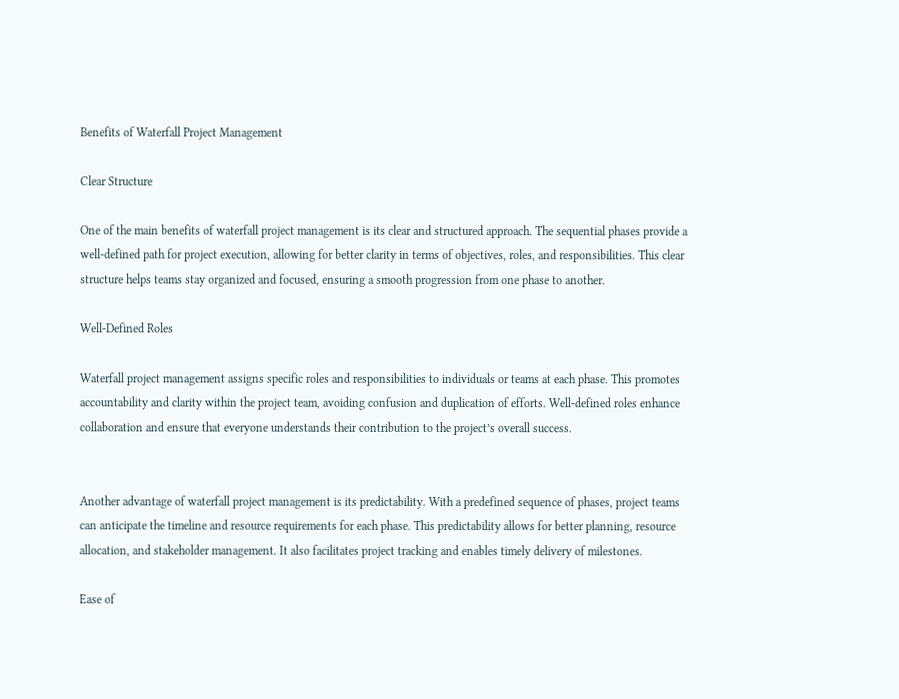Benefits of Waterfall Project Management

Clear Structure

One of the main benefits of waterfall project management is its clear and structured approach. The sequential phases provide a well-defined path for project execution, allowing for better clarity in terms of objectives, roles, and responsibilities. This clear structure helps teams stay organized and focused, ensuring a smooth progression from one phase to another.

Well-Defined Roles

Waterfall project management assigns specific roles and responsibilities to individuals or teams at each phase. This promotes accountability and clarity within the project team, avoiding confusion and duplication of efforts. Well-defined roles enhance collaboration and ensure that everyone understands their contribution to the project’s overall success.


Another advantage of waterfall project management is its predictability. With a predefined sequence of phases, project teams can anticipate the timeline and resource requirements for each phase. This predictability allows for better planning, resource allocation, and stakeholder management. It also facilitates project tracking and enables timely delivery of milestones.

Ease of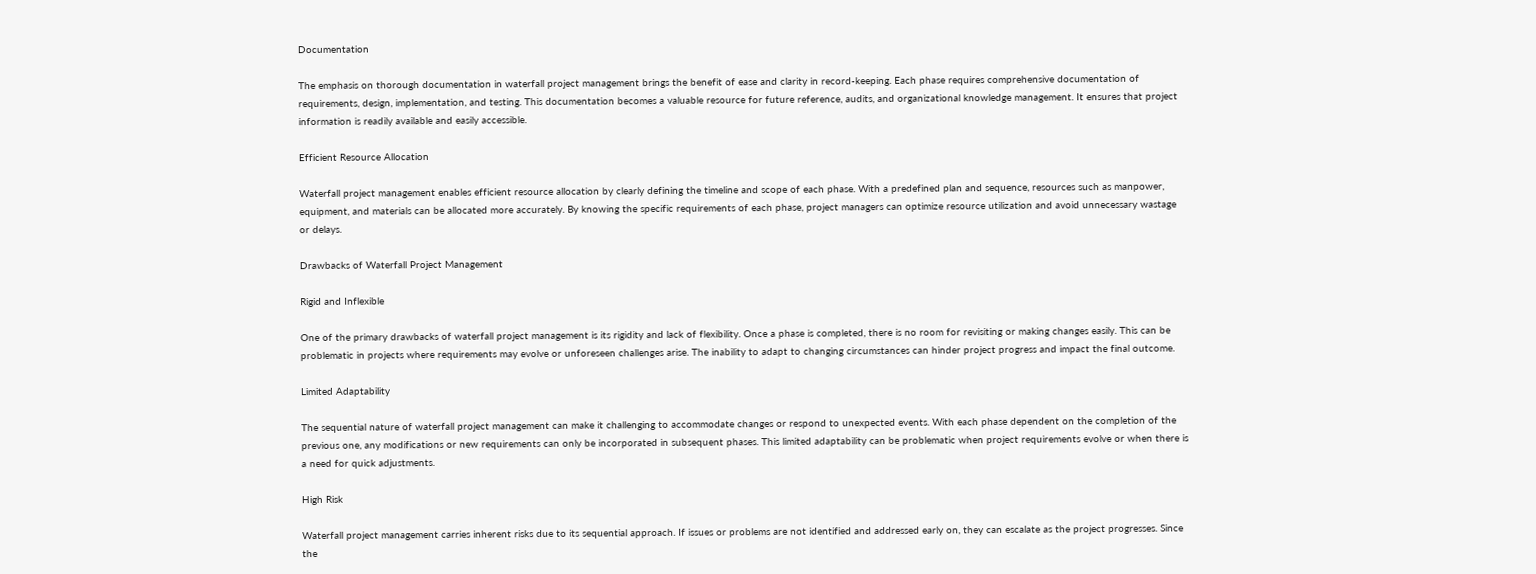Documentation

The emphasis on thorough documentation in waterfall project management brings the benefit of ease and clarity in record-keeping. Each phase requires comprehensive documentation of requirements, design, implementation, and testing. This documentation becomes a valuable resource for future reference, audits, and organizational knowledge management. It ensures that project information is readily available and easily accessible.

Efficient Resource Allocation

Waterfall project management enables efficient resource allocation by clearly defining the timeline and scope of each phase. With a predefined plan and sequence, resources such as manpower, equipment, and materials can be allocated more accurately. By knowing the specific requirements of each phase, project managers can optimize resource utilization and avoid unnecessary wastage or delays.

Drawbacks of Waterfall Project Management

Rigid and Inflexible

One of the primary drawbacks of waterfall project management is its rigidity and lack of flexibility. Once a phase is completed, there is no room for revisiting or making changes easily. This can be problematic in projects where requirements may evolve or unforeseen challenges arise. The inability to adapt to changing circumstances can hinder project progress and impact the final outcome.

Limited Adaptability

The sequential nature of waterfall project management can make it challenging to accommodate changes or respond to unexpected events. With each phase dependent on the completion of the previous one, any modifications or new requirements can only be incorporated in subsequent phases. This limited adaptability can be problematic when project requirements evolve or when there is a need for quick adjustments.

High Risk

Waterfall project management carries inherent risks due to its sequential approach. If issues or problems are not identified and addressed early on, they can escalate as the project progresses. Since the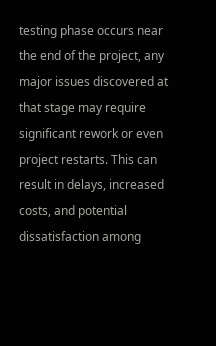testing phase occurs near the end of the project, any major issues discovered at that stage may require significant rework or even project restarts. This can result in delays, increased costs, and potential dissatisfaction among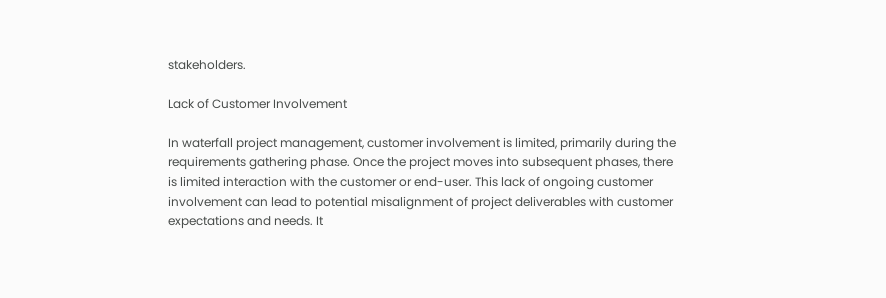stakeholders.

Lack of Customer Involvement

In waterfall project management, customer involvement is limited, primarily during the requirements gathering phase. Once the project moves into subsequent phases, there is limited interaction with the customer or end-user. This lack of ongoing customer involvement can lead to potential misalignment of project deliverables with customer expectations and needs. It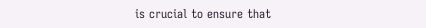is crucial to ensure that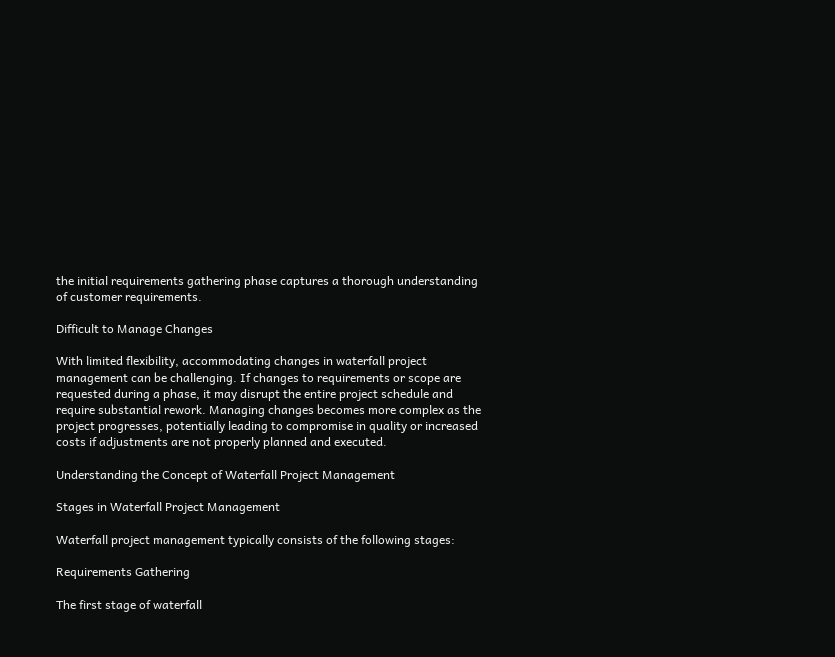the initial requirements gathering phase captures a thorough understanding of customer requirements.

Difficult to Manage Changes

With limited flexibility, accommodating changes in waterfall project management can be challenging. If changes to requirements or scope are requested during a phase, it may disrupt the entire project schedule and require substantial rework. Managing changes becomes more complex as the project progresses, potentially leading to compromise in quality or increased costs if adjustments are not properly planned and executed.

Understanding the Concept of Waterfall Project Management

Stages in Waterfall Project Management

Waterfall project management typically consists of the following stages:

Requirements Gathering

The first stage of waterfall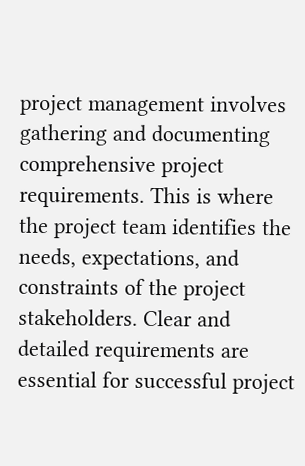project management involves gathering and documenting comprehensive project requirements. This is where the project team identifies the needs, expectations, and constraints of the project stakeholders. Clear and detailed requirements are essential for successful project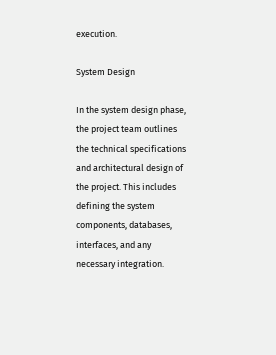execution.

System Design

In the system design phase, the project team outlines the technical specifications and architectural design of the project. This includes defining the system components, databases, interfaces, and any necessary integration.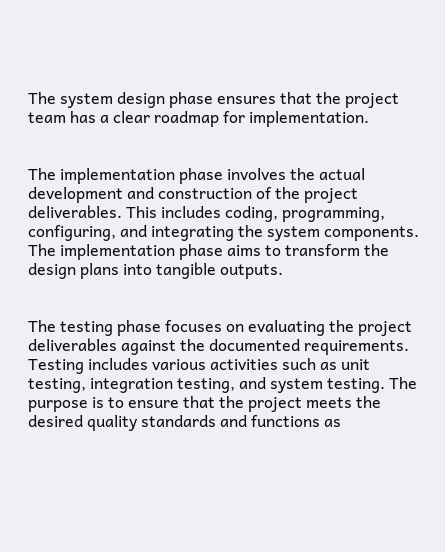The system design phase ensures that the project team has a clear roadmap for implementation.


The implementation phase involves the actual development and construction of the project deliverables. This includes coding, programming, configuring, and integrating the system components. The implementation phase aims to transform the design plans into tangible outputs.


The testing phase focuses on evaluating the project deliverables against the documented requirements. Testing includes various activities such as unit testing, integration testing, and system testing. The purpose is to ensure that the project meets the desired quality standards and functions as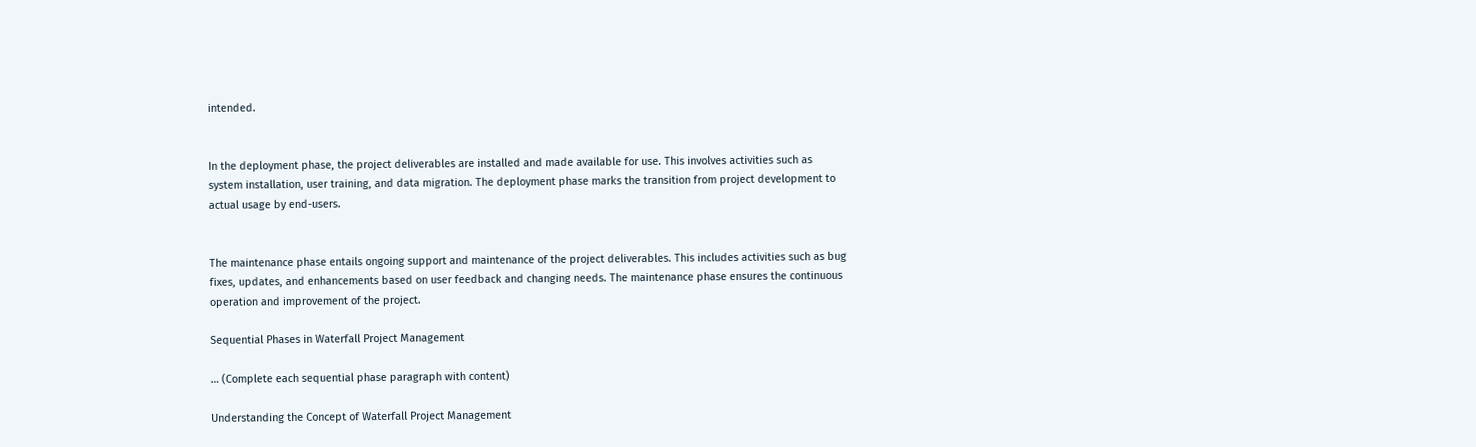intended.


In the deployment phase, the project deliverables are installed and made available for use. This involves activities such as system installation, user training, and data migration. The deployment phase marks the transition from project development to actual usage by end-users.


The maintenance phase entails ongoing support and maintenance of the project deliverables. This includes activities such as bug fixes, updates, and enhancements based on user feedback and changing needs. The maintenance phase ensures the continuous operation and improvement of the project.

Sequential Phases in Waterfall Project Management

… (Complete each sequential phase paragraph with content)

Understanding the Concept of Waterfall Project Management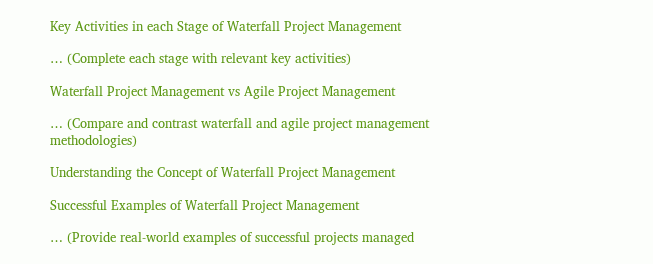Key Activities in each Stage of Waterfall Project Management

… (Complete each stage with relevant key activities)

Waterfall Project Management vs Agile Project Management

… (Compare and contrast waterfall and agile project management methodologies)

Understanding the Concept of Waterfall Project Management

Successful Examples of Waterfall Project Management

… (Provide real-world examples of successful projects managed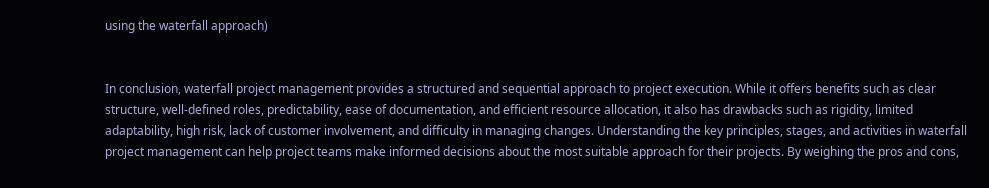using the waterfall approach)


In conclusion, waterfall project management provides a structured and sequential approach to project execution. While it offers benefits such as clear structure, well-defined roles, predictability, ease of documentation, and efficient resource allocation, it also has drawbacks such as rigidity, limited adaptability, high risk, lack of customer involvement, and difficulty in managing changes. Understanding the key principles, stages, and activities in waterfall project management can help project teams make informed decisions about the most suitable approach for their projects. By weighing the pros and cons,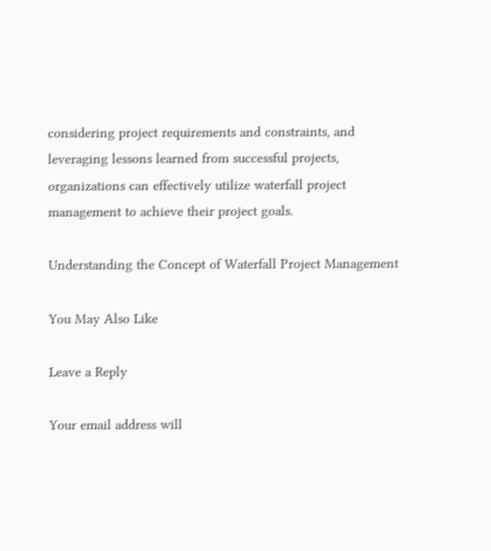considering project requirements and constraints, and leveraging lessons learned from successful projects, organizations can effectively utilize waterfall project management to achieve their project goals.

Understanding the Concept of Waterfall Project Management

You May Also Like

Leave a Reply

Your email address will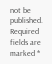not be published. Required fields are marked *